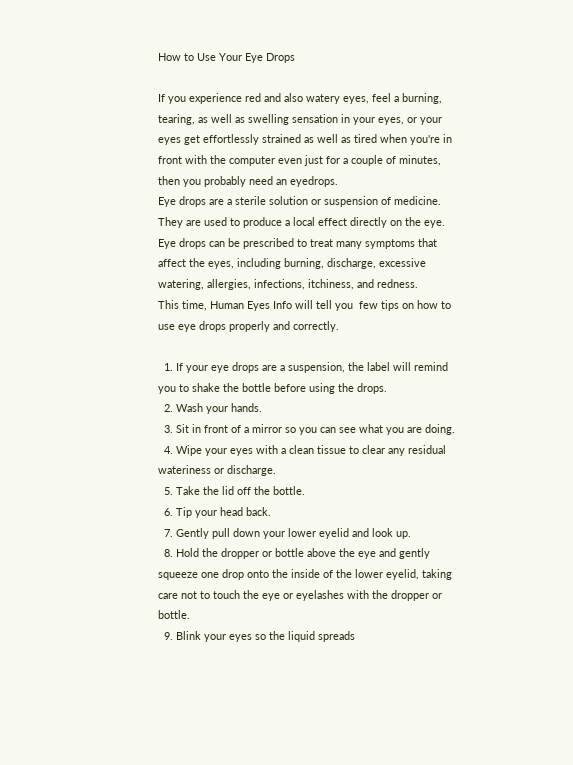How to Use Your Eye Drops

If you experience red and also watery eyes, feel a burning, tearing, as well as swelling sensation in your eyes, or your eyes get effortlessly strained as well as tired when you're in front with the computer even just for a couple of minutes, then you probably need an eyedrops.
Eye drops are a sterile solution or suspension of medicine. They are used to produce a local effect directly on the eye. Eye drops can be prescribed to treat many symptoms that affect the eyes, including burning, discharge, excessive watering, allergies, infections, itchiness, and redness.
This time, Human Eyes Info will tell you  few tips on how to use eye drops properly and correctly.

  1. If your eye drops are a suspension, the label will remind you to shake the bottle before using the drops.
  2. Wash your hands.
  3. Sit in front of a mirror so you can see what you are doing.
  4. Wipe your eyes with a clean tissue to clear any residual wateriness or discharge.
  5. Take the lid off the bottle.
  6. Tip your head back.
  7. Gently pull down your lower eyelid and look up.
  8. Hold the dropper or bottle above the eye and gently squeeze one drop onto the inside of the lower eyelid, taking care not to touch the eye or eyelashes with the dropper or bottle.
  9. Blink your eyes so the liquid spreads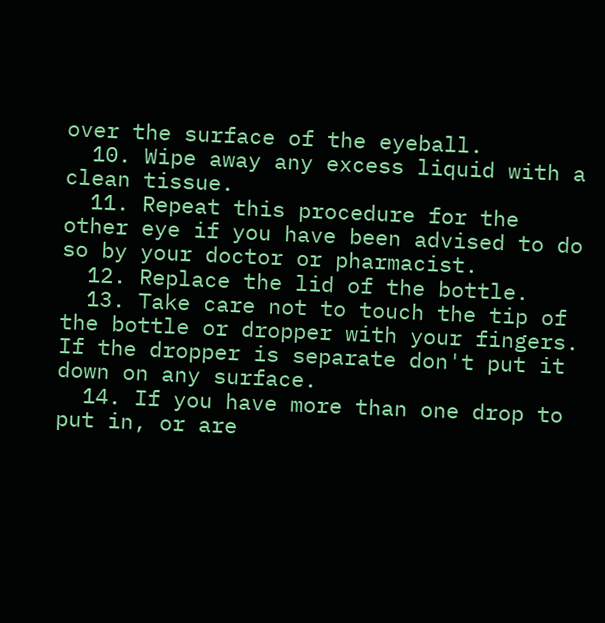over the surface of the eyeball.
  10. Wipe away any excess liquid with a clean tissue.
  11. Repeat this procedure for the other eye if you have been advised to do so by your doctor or pharmacist.
  12. Replace the lid of the bottle.
  13. Take care not to touch the tip of the bottle or dropper with your fingers. If the dropper is separate don't put it down on any surface.
  14. If you have more than one drop to put in, or are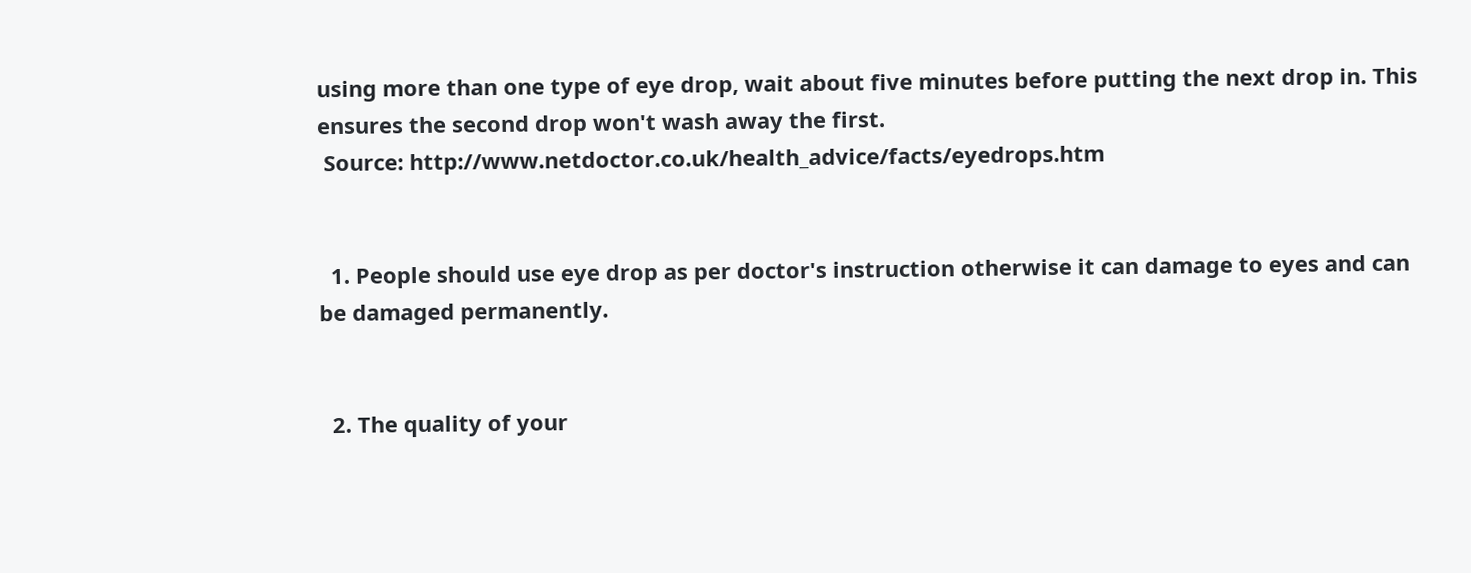using more than one type of eye drop, wait about five minutes before putting the next drop in. This ensures the second drop won't wash away the first.
 Source: http://www.netdoctor.co.uk/health_advice/facts/eyedrops.htm


  1. People should use eye drop as per doctor's instruction otherwise it can damage to eyes and can be damaged permanently.


  2. The quality of your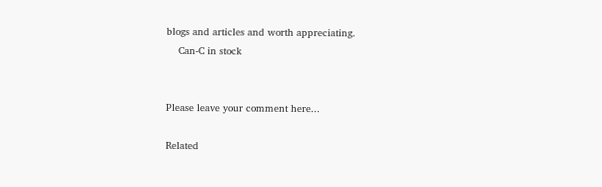blogs and articles and worth appreciating.
    Can-C in stock


Please leave your comment here...

Related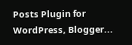Posts Plugin for WordPress, Blogger...